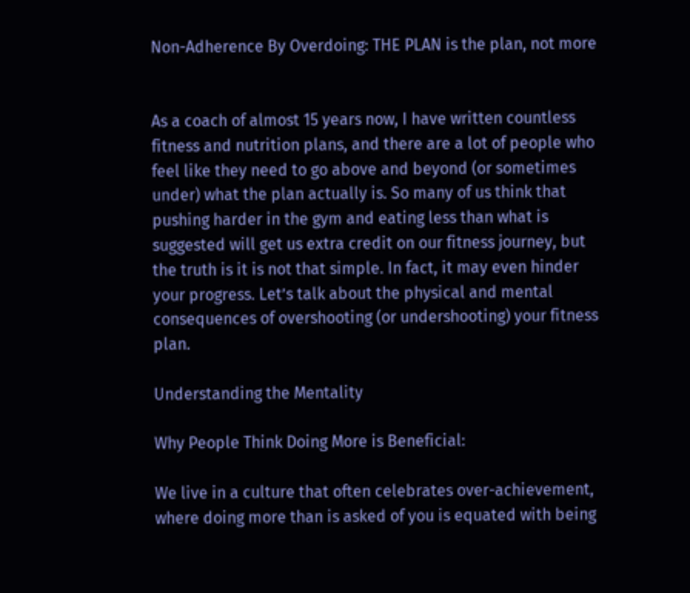Non-Adherence By Overdoing: THE PLAN is the plan, not more


As a coach of almost 15 years now, I have written countless fitness and nutrition plans, and there are a lot of people who feel like they need to go above and beyond (or sometimes under) what the plan actually is. So many of us think that pushing harder in the gym and eating less than what is suggested will get us extra credit on our fitness journey, but the truth is it is not that simple. In fact, it may even hinder your progress. Let’s talk about the physical and mental consequences of overshooting (or undershooting) your fitness plan.

Understanding the Mentality

Why People Think Doing More is Beneficial:

We live in a culture that often celebrates over-achievement, where doing more than is asked of you is equated with being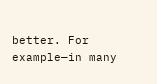better. For example—in many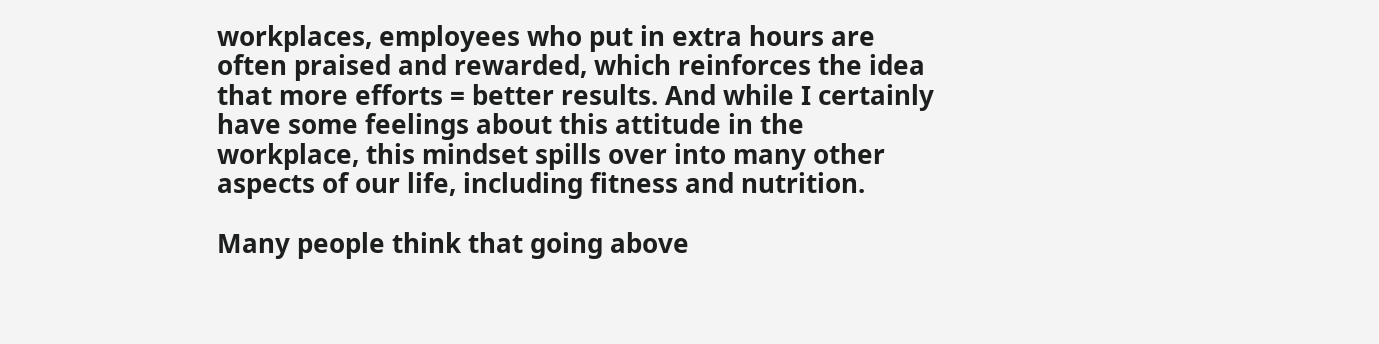workplaces, employees who put in extra hours are often praised and rewarded, which reinforces the idea that more efforts = better results. And while I certainly have some feelings about this attitude in the workplace, this mindset spills over into many other aspects of our life, including fitness and nutrition.

Many people think that going above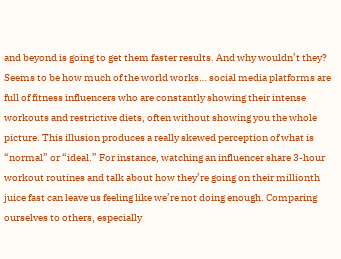and beyond is going to get them faster results. And why wouldn’t they? Seems to be how much of the world works… social media platforms are full of fitness influencers who are constantly showing their intense workouts and restrictive diets, often without showing you the whole picture. This illusion produces a really skewed perception of what is “normal” or “ideal.” For instance, watching an influencer share 3-hour workout routines and talk about how they’re going on their millionth juice fast can leave us feeling like we’re not doing enough. Comparing ourselves to others, especially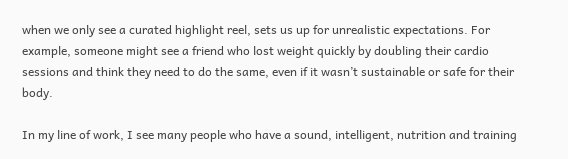when we only see a curated highlight reel, sets us up for unrealistic expectations. For example, someone might see a friend who lost weight quickly by doubling their cardio sessions and think they need to do the same, even if it wasn’t sustainable or safe for their body.

In my line of work, I see many people who have a sound, intelligent, nutrition and training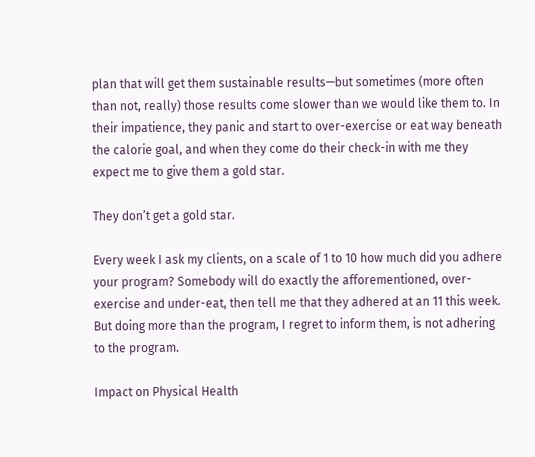plan that will get them sustainable results—but sometimes (more often than not, really) those results come slower than we would like them to. In their impatience, they panic and start to over-exercise or eat way beneath the calorie goal, and when they come do their check-in with me they expect me to give them a gold star.

They don’t get a gold star.

Every week I ask my clients, on a scale of 1 to 10 how much did you adhere your program? Somebody will do exactly the afforementioned, over-exercise and under-eat, then tell me that they adhered at an 11 this week. But doing more than the program, I regret to inform them, is not adhering to the program.

Impact on Physical Health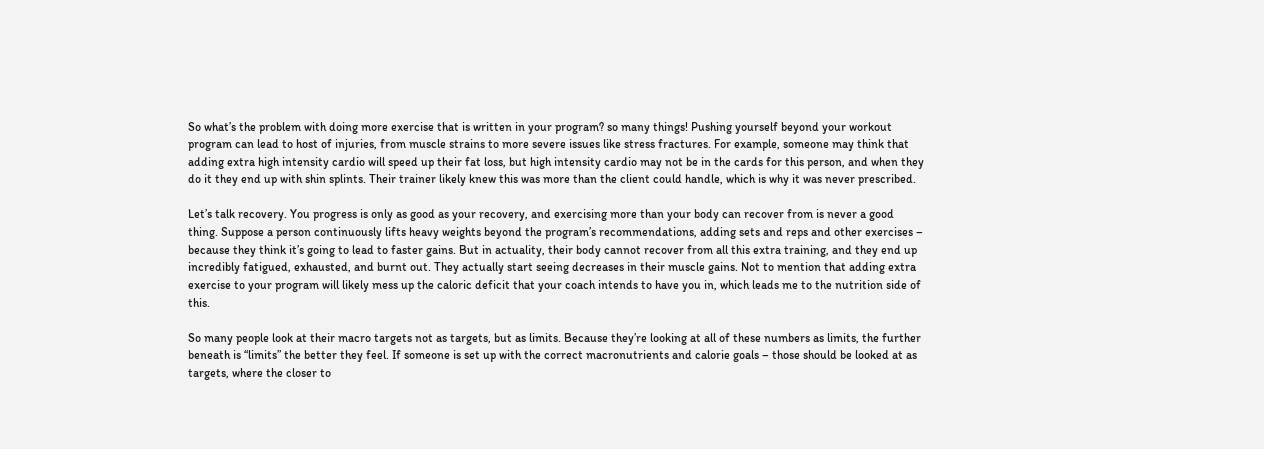So what’s the problem with doing more exercise that is written in your program? so many things! Pushing yourself beyond your workout program can lead to host of injuries, from muscle strains to more severe issues like stress fractures. For example, someone may think that adding extra high intensity cardio will speed up their fat loss, but high intensity cardio may not be in the cards for this person, and when they do it they end up with shin splints. Their trainer likely knew this was more than the client could handle, which is why it was never prescribed.

Let’s talk recovery. You progress is only as good as your recovery, and exercising more than your body can recover from is never a good thing. Suppose a person continuously lifts heavy weights beyond the program’s recommendations, adding sets and reps and other exercises – because they think it’s going to lead to faster gains. But in actuality, their body cannot recover from all this extra training, and they end up incredibly fatigued, exhausted, and burnt out. They actually start seeing decreases in their muscle gains. Not to mention that adding extra exercise to your program will likely mess up the caloric deficit that your coach intends to have you in, which leads me to the nutrition side of this.

So many people look at their macro targets not as targets, but as limits. Because they’re looking at all of these numbers as limits, the further beneath is “limits” the better they feel. If someone is set up with the correct macronutrients and calorie goals – those should be looked at as targets, where the closer to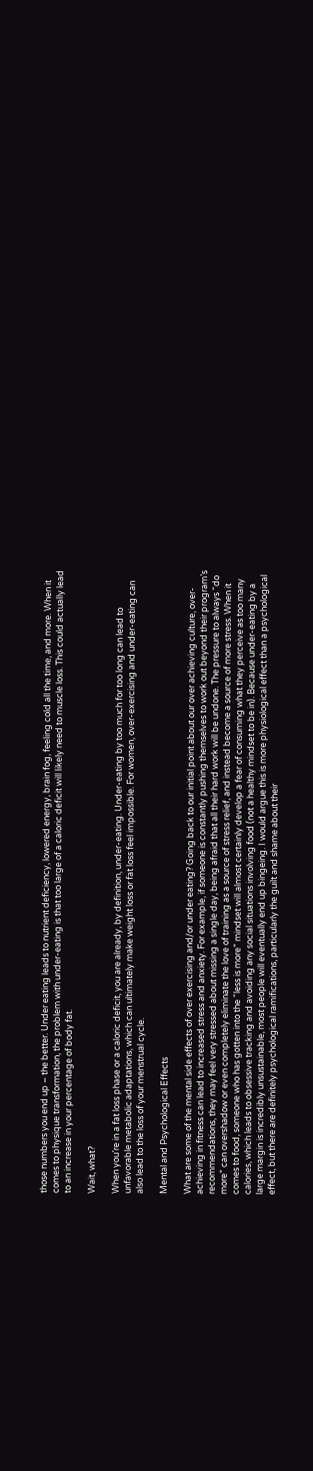those numbers you end up – the better. Under eating leads to nutrient deficiency, lowered energy, brain fog, feeling cold all the time, and more. When it comes to physique transformation, the problem with under-eating is that too large of a caloric deficit will likely need to muscle loss. This could actually lead to an increase in your percentage of body fat.

Wait, what?

When you’re in a fat loss phase or a caloric deficit, you are already, by definition, under-eating. Under-eating by too much for too long can lead to unfavorable metabolic adaptations, which can ultimately make weight loss or fat loss feel impossible. For women, over-exercising and under-eating can also lead to the loss of your menstrual cycle.

Mental and Psychological Effects

What are some of the mental side effects of over exercising and/or under eating? Going back to our initial point about our over achieving culture, over-achieving in fitness can lead to increased stress and anxiety. For example, if someone is constantly pushing themselves to work out beyond their program’s recommendations, they may feel very stressed about missing a single day, being afraid that all their hard work will be undone. The pressure to always “do more” can overshadow or even completely eliminate the love of training as a source of stress relief, and instead become a source of more stress. When it comes to food, someone who has gotten into the “less is more” mindset will almost certainly develop a fear of consuming what they perceive as too many calories, which leads to obsessive tracking and avoiding any social situations involving food (not a healthy mindset to be in). Because under-eating by a large margin is incredibly unsustainable, most people will eventually end up bingeing. I would argue this is more physiological effect than a psychological effect, but there are definitely psychological ramifications, particularly the guilt and shame about their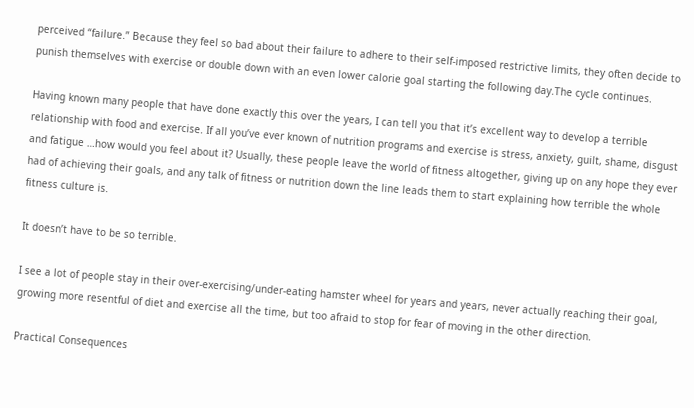perceived “failure.” Because they feel so bad about their failure to adhere to their self-imposed restrictive limits, they often decide to punish themselves with exercise or double down with an even lower calorie goal starting the following day.The cycle continues.

Having known many people that have done exactly this over the years, I can tell you that it’s excellent way to develop a terrible relationship with food and exercise. If all you’ve ever known of nutrition programs and exercise is stress, anxiety, guilt, shame, disgust and fatigue …how would you feel about it? Usually, these people leave the world of fitness altogether, giving up on any hope they ever had of achieving their goals, and any talk of fitness or nutrition down the line leads them to start explaining how terrible the whole fitness culture is.

It doesn’t have to be so terrible.

I see a lot of people stay in their over-exercising/under-eating hamster wheel for years and years, never actually reaching their goal, growing more resentful of diet and exercise all the time, but too afraid to stop for fear of moving in the other direction.

Practical Consequences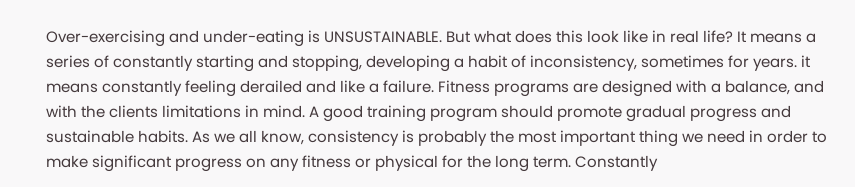Over-exercising and under-eating is UNSUSTAINABLE. But what does this look like in real life? It means a series of constantly starting and stopping, developing a habit of inconsistency, sometimes for years. it means constantly feeling derailed and like a failure. Fitness programs are designed with a balance, and with the clients limitations in mind. A good training program should promote gradual progress and sustainable habits. As we all know, consistency is probably the most important thing we need in order to make significant progress on any fitness or physical for the long term. Constantly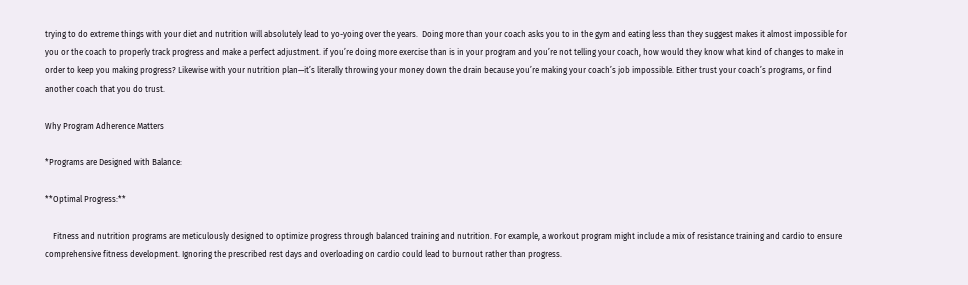trying to do extreme things with your diet and nutrition will absolutely lead to yo-yoing over the years.  Doing more than your coach asks you to in the gym and eating less than they suggest makes it almost impossible for you or the coach to properly track progress and make a perfect adjustment. if you’re doing more exercise than is in your program and you’re not telling your coach, how would they know what kind of changes to make in order to keep you making progress? Likewise with your nutrition plan—it’s literally throwing your money down the drain because you’re making your coach’s job impossible. Either trust your coach’s programs, or find another coach that you do trust.

Why Program Adherence Matters

*Programs are Designed with Balance:

**Optimal Progress:**

    Fitness and nutrition programs are meticulously designed to optimize progress through balanced training and nutrition. For example, a workout program might include a mix of resistance training and cardio to ensure comprehensive fitness development. Ignoring the prescribed rest days and overloading on cardio could lead to burnout rather than progress.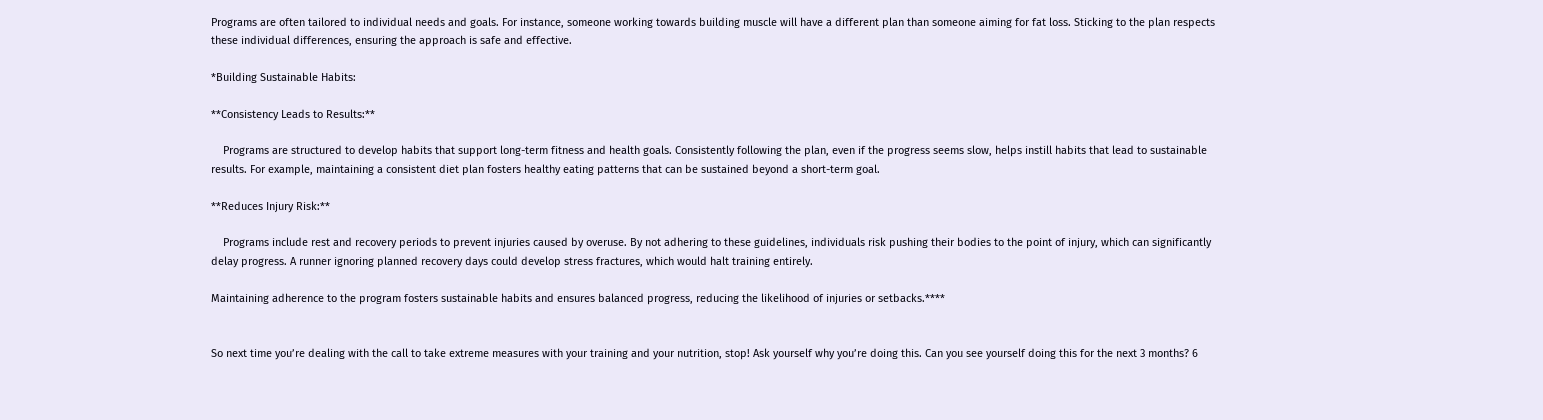Programs are often tailored to individual needs and goals. For instance, someone working towards building muscle will have a different plan than someone aiming for fat loss. Sticking to the plan respects these individual differences, ensuring the approach is safe and effective.

*Building Sustainable Habits:

**Consistency Leads to Results:**

    Programs are structured to develop habits that support long-term fitness and health goals. Consistently following the plan, even if the progress seems slow, helps instill habits that lead to sustainable results. For example, maintaining a consistent diet plan fosters healthy eating patterns that can be sustained beyond a short-term goal.

**Reduces Injury Risk:**

    Programs include rest and recovery periods to prevent injuries caused by overuse. By not adhering to these guidelines, individuals risk pushing their bodies to the point of injury, which can significantly delay progress. A runner ignoring planned recovery days could develop stress fractures, which would halt training entirely.

Maintaining adherence to the program fosters sustainable habits and ensures balanced progress, reducing the likelihood of injuries or setbacks.****


So next time you’re dealing with the call to take extreme measures with your training and your nutrition, stop! Ask yourself why you’re doing this. Can you see yourself doing this for the next 3 months? 6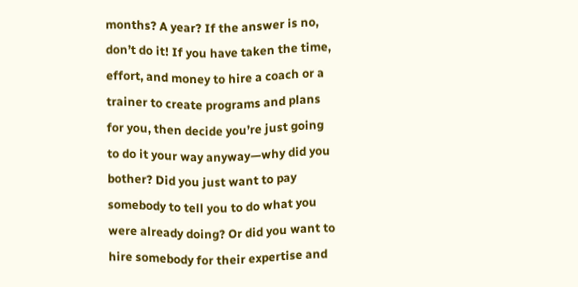months? A year? If the answer is no, don’t do it! If you have taken the time, effort, and money to hire a coach or a trainer to create programs and plans for you, then decide you’re just going to do it your way anyway—why did you bother? Did you just want to pay somebody to tell you to do what you were already doing? Or did you want to hire somebody for their expertise and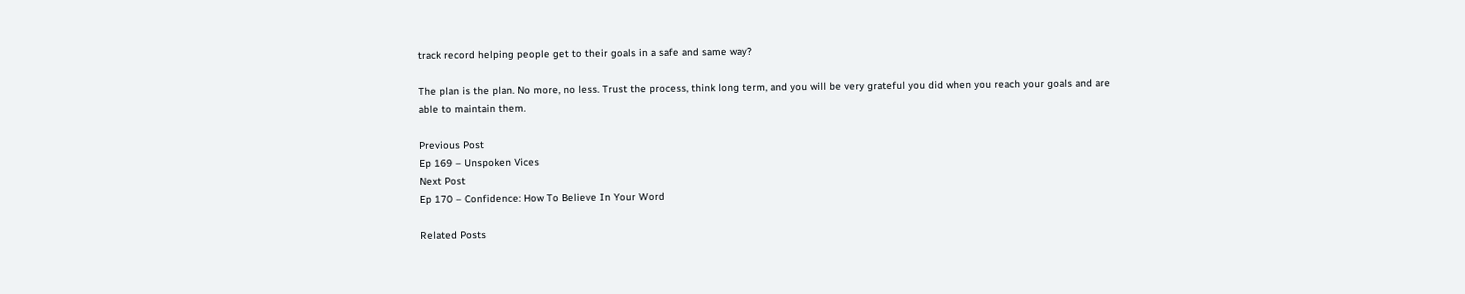track record helping people get to their goals in a safe and same way?

The plan is the plan. No more, no less. Trust the process, think long term, and you will be very grateful you did when you reach your goals and are able to maintain them.

Previous Post
Ep 169 – Unspoken Vices
Next Post
Ep 170 – Confidence: How To Believe In Your Word

Related Posts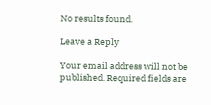No results found.

Leave a Reply

Your email address will not be published. Required fields are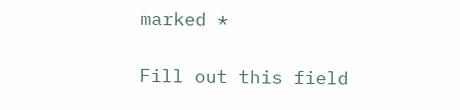marked *

Fill out this field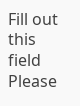Fill out this field
Please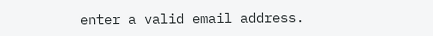enter a valid email address.